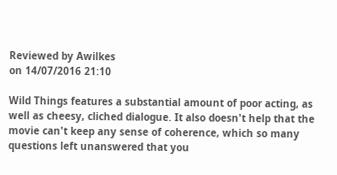Reviewed by Awilkes
on 14/07/2016 21:10

Wild Things features a substantial amount of poor acting, as well as cheesy, cliched dialogue. It also doesn't help that the movie can't keep any sense of coherence, which so many questions left unanswered that you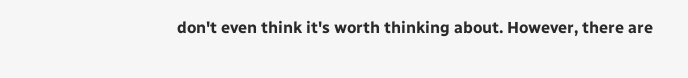don't even think it's worth thinking about. However, there are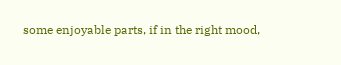some enjoyable parts, if in the right mood,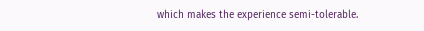which makes the experience semi-tolerable.